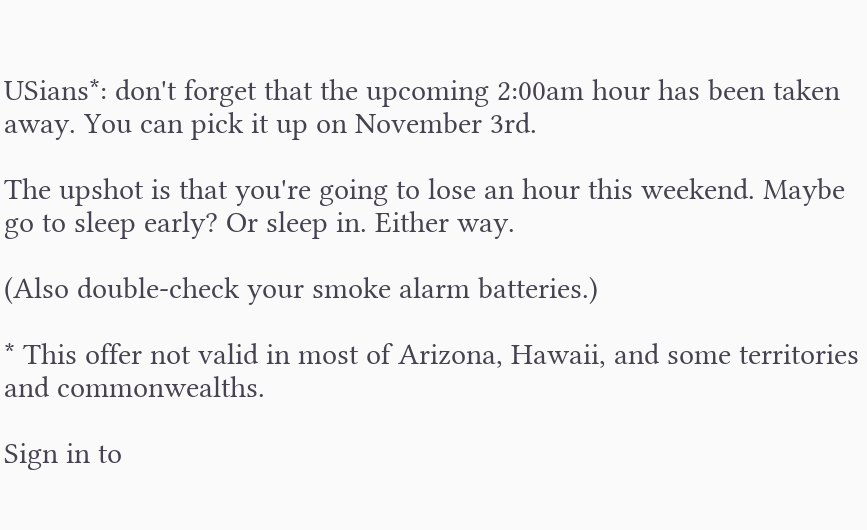USians*: don't forget that the upcoming 2:00am hour has been taken away. You can pick it up on November 3rd.

The upshot is that you're going to lose an hour this weekend. Maybe go to sleep early? Or sleep in. Either way.

(Also double-check your smoke alarm batteries.)

* This offer not valid in most of Arizona, Hawaii, and some territories and commonwealths.

Sign in to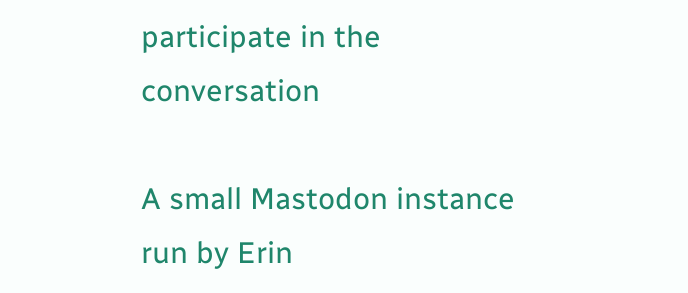participate in the conversation

A small Mastodon instance run by Erin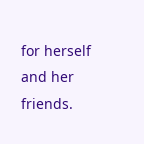for herself and her friends.